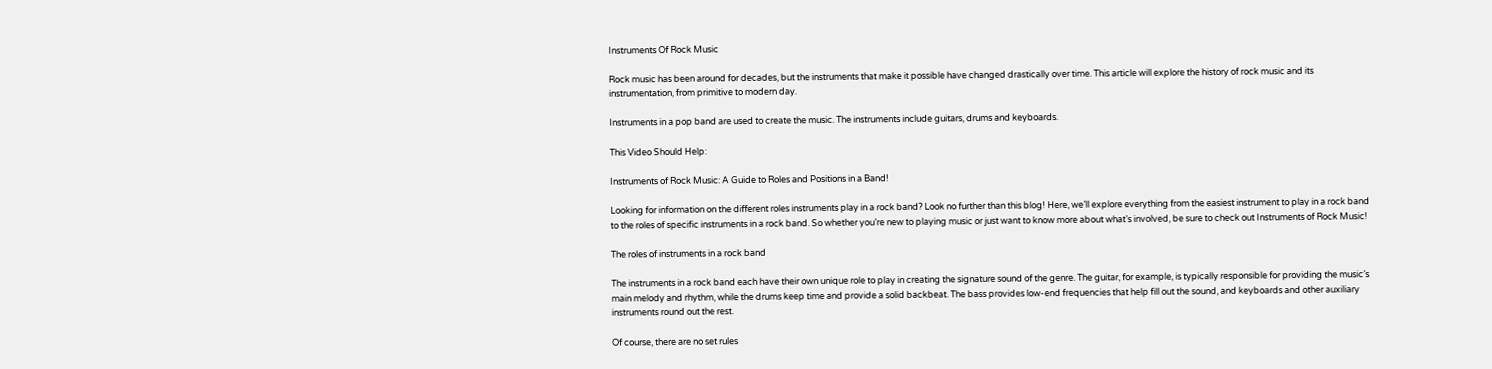Instruments Of Rock Music

Rock music has been around for decades, but the instruments that make it possible have changed drastically over time. This article will explore the history of rock music and its instrumentation, from primitive to modern day.

Instruments in a pop band are used to create the music. The instruments include guitars, drums and keyboards.

This Video Should Help:

Instruments of Rock Music: A Guide to Roles and Positions in a Band!

Looking for information on the different roles instruments play in a rock band? Look no further than this blog! Here, we’ll explore everything from the easiest instrument to play in a rock band to the roles of specific instruments in a rock band. So whether you’re new to playing music or just want to know more about what’s involved, be sure to check out Instruments of Rock Music!

The roles of instruments in a rock band

The instruments in a rock band each have their own unique role to play in creating the signature sound of the genre. The guitar, for example, is typically responsible for providing the music’s main melody and rhythm, while the drums keep time and provide a solid backbeat. The bass provides low-end frequencies that help fill out the sound, and keyboards and other auxiliary instruments round out the rest.

Of course, there are no set rules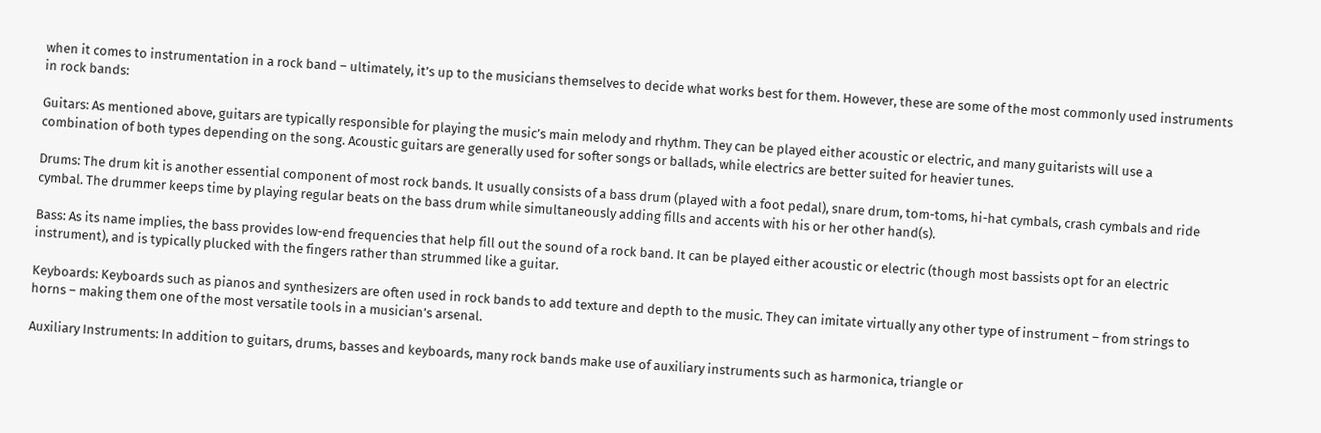when it comes to instrumentation in a rock band – ultimately, it’s up to the musicians themselves to decide what works best for them. However, these are some of the most commonly used instruments in rock bands:

Guitars: As mentioned above, guitars are typically responsible for playing the music’s main melody and rhythm. They can be played either acoustic or electric, and many guitarists will use a combination of both types depending on the song. Acoustic guitars are generally used for softer songs or ballads, while electrics are better suited for heavier tunes.

Drums: The drum kit is another essential component of most rock bands. It usually consists of a bass drum (played with a foot pedal), snare drum, tom-toms, hi-hat cymbals, crash cymbals and ride cymbal. The drummer keeps time by playing regular beats on the bass drum while simultaneously adding fills and accents with his or her other hand(s).

Bass: As its name implies, the bass provides low-end frequencies that help fill out the sound of a rock band. It can be played either acoustic or electric (though most bassists opt for an electric instrument), and is typically plucked with the fingers rather than strummed like a guitar.

Keyboards: Keyboards such as pianos and synthesizers are often used in rock bands to add texture and depth to the music. They can imitate virtually any other type of instrument – from strings to horns – making them one of the most versatile tools in a musician’s arsenal.

Auxiliary Instruments: In addition to guitars, drums, basses and keyboards, many rock bands make use of auxiliary instruments such as harmonica, triangle or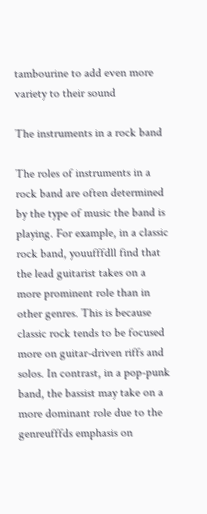tambourine to add even more variety to their sound

The instruments in a rock band

The roles of instruments in a rock band are often determined by the type of music the band is playing. For example, in a classic rock band, youufffdll find that the lead guitarist takes on a more prominent role than in other genres. This is because classic rock tends to be focused more on guitar-driven riffs and solos. In contrast, in a pop-punk band, the bassist may take on a more dominant role due to the genreufffds emphasis on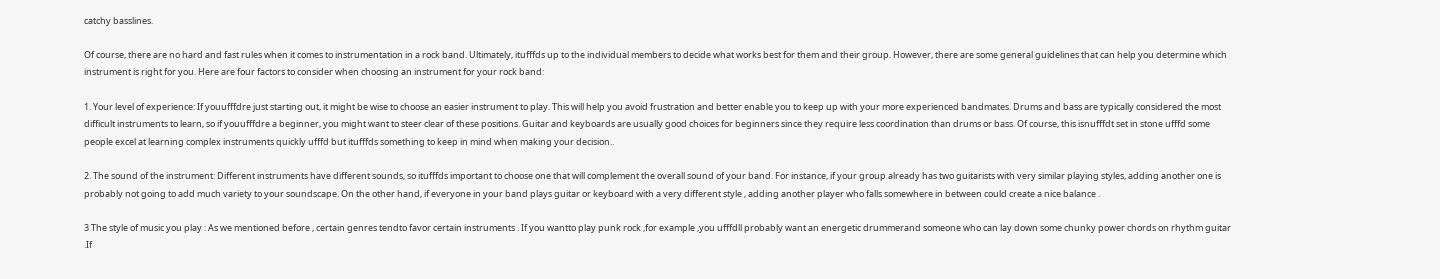catchy basslines.

Of course, there are no hard and fast rules when it comes to instrumentation in a rock band. Ultimately, itufffds up to the individual members to decide what works best for them and their group. However, there are some general guidelines that can help you determine which instrument is right for you. Here are four factors to consider when choosing an instrument for your rock band:

1. Your level of experience: If youufffdre just starting out, it might be wise to choose an easier instrument to play. This will help you avoid frustration and better enable you to keep up with your more experienced bandmates. Drums and bass are typically considered the most difficult instruments to learn, so if youufffdre a beginner, you might want to steer clear of these positions. Guitar and keyboards are usually good choices for beginners since they require less coordination than drums or bass. Of course, this isnufffdt set in stone ufffd some people excel at learning complex instruments quickly ufffd but itufffds something to keep in mind when making your decision..

2. The sound of the instrument: Different instruments have different sounds, so itufffds important to choose one that will complement the overall sound of your band. For instance, if your group already has two guitarists with very similar playing styles, adding another one is probably not going to add much variety to your soundscape. On the other hand, if everyone in your band plays guitar or keyboard with a very different style , adding another player who falls somewhere in between could create a nice balance .

3 The style of music you play : As we mentioned before , certain genres tendto favor certain instruments . If you wantto play punk rock ,for example ,you ufffdll probably want an energetic drummerand someone who can lay down some chunky power chords on rhythm guitar .If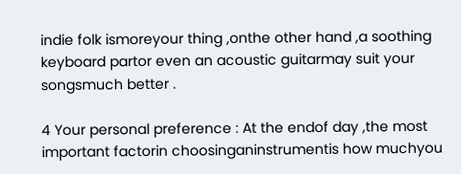indie folk ismoreyour thing ,onthe other hand ,a soothing keyboard partor even an acoustic guitarmay suit your songsmuch better .

4 Your personal preference : At the endof day ,the most important factorin choosinganinstrumentis how muchyou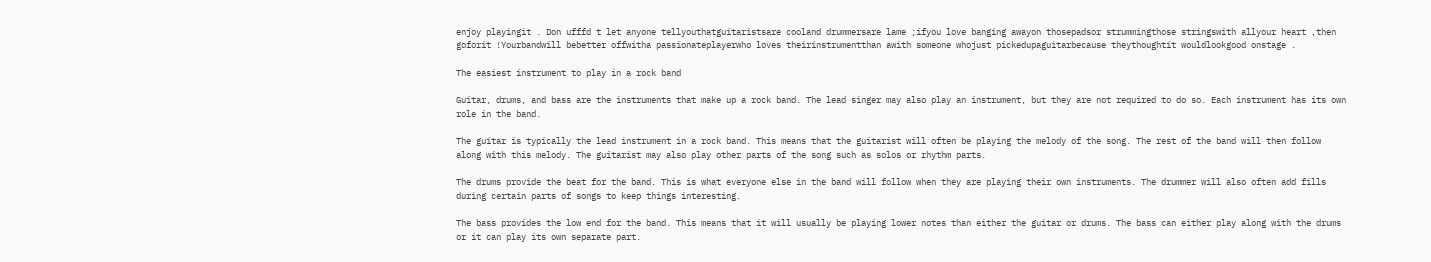enjoy playingit . Don ufffd t let anyone tellyouthatguitaristsare cooland drummersare lame ;ifyou love banging awayon thosepadsor strummingthose stringswith allyour heart ,then goforit !Yourbandwill bebetter offwitha passionateplayerwho loves theirinstrumentthan awith someone whojust pickedupaguitarbecause theythoughtit wouldlookgood onstage .

The easiest instrument to play in a rock band

Guitar, drums, and bass are the instruments that make up a rock band. The lead singer may also play an instrument, but they are not required to do so. Each instrument has its own role in the band.

The guitar is typically the lead instrument in a rock band. This means that the guitarist will often be playing the melody of the song. The rest of the band will then follow along with this melody. The guitarist may also play other parts of the song such as solos or rhythm parts.

The drums provide the beat for the band. This is what everyone else in the band will follow when they are playing their own instruments. The drummer will also often add fills during certain parts of songs to keep things interesting.

The bass provides the low end for the band. This means that it will usually be playing lower notes than either the guitar or drums. The bass can either play along with the drums or it can play its own separate part.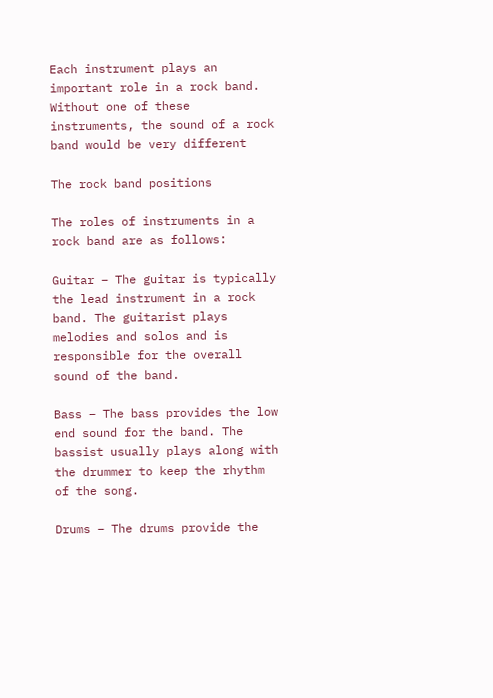Each instrument plays an important role in a rock band. Without one of these instruments, the sound of a rock band would be very different

The rock band positions

The roles of instruments in a rock band are as follows:

Guitar – The guitar is typically the lead instrument in a rock band. The guitarist plays melodies and solos and is responsible for the overall sound of the band.

Bass – The bass provides the low end sound for the band. The bassist usually plays along with the drummer to keep the rhythm of the song.

Drums – The drums provide the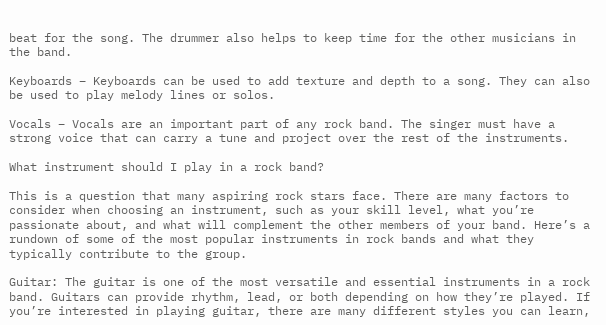beat for the song. The drummer also helps to keep time for the other musicians in the band.

Keyboards – Keyboards can be used to add texture and depth to a song. They can also be used to play melody lines or solos.

Vocals – Vocals are an important part of any rock band. The singer must have a strong voice that can carry a tune and project over the rest of the instruments.

What instrument should I play in a rock band?

This is a question that many aspiring rock stars face. There are many factors to consider when choosing an instrument, such as your skill level, what you’re passionate about, and what will complement the other members of your band. Here’s a rundown of some of the most popular instruments in rock bands and what they typically contribute to the group.

Guitar: The guitar is one of the most versatile and essential instruments in a rock band. Guitars can provide rhythm, lead, or both depending on how they’re played. If you’re interested in playing guitar, there are many different styles you can learn,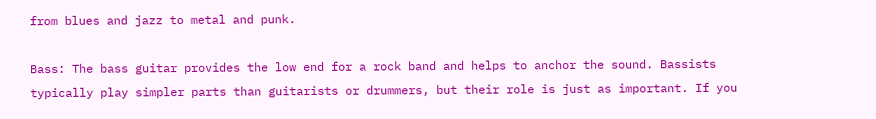from blues and jazz to metal and punk.

Bass: The bass guitar provides the low end for a rock band and helps to anchor the sound. Bassists typically play simpler parts than guitarists or drummers, but their role is just as important. If you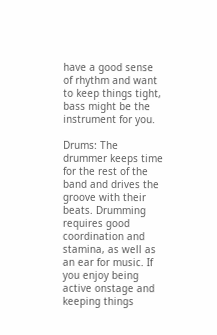have a good sense of rhythm and want to keep things tight, bass might be the instrument for you.

Drums: The drummer keeps time for the rest of the band and drives the groove with their beats. Drumming requires good coordination and stamina, as well as an ear for music. If you enjoy being active onstage and keeping things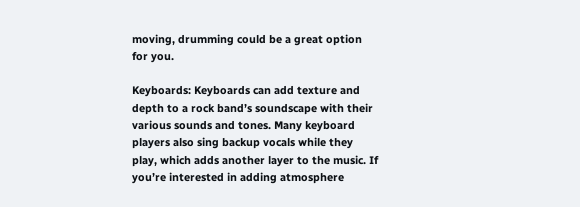moving, drumming could be a great option for you.

Keyboards: Keyboards can add texture and depth to a rock band’s soundscape with their various sounds and tones. Many keyboard players also sing backup vocals while they play, which adds another layer to the music. If you’re interested in adding atmosphere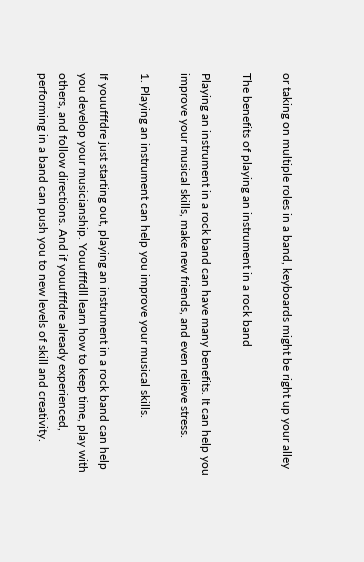or taking on multiple roles in a band, keyboards might be right up your alley

The benefits of playing an instrument in a rock band

Playing an instrument in a rock band can have many benefits. It can help you improve your musical skills, make new friends, and even relieve stress.

1. Playing an instrument can help you improve your musical skills.

If youufffdre just starting out, playing an instrument in a rock band can help you develop your musicianship. Youufffdll learn how to keep time, play with others, and follow directions. And if youufffdre already experienced, performing in a band can push you to new levels of skill and creativity.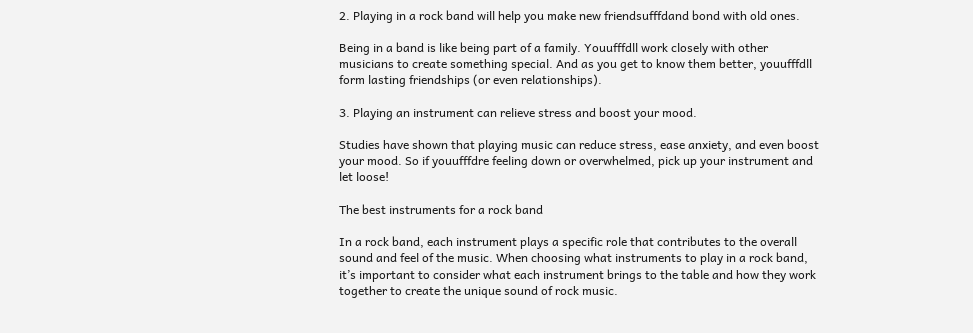2. Playing in a rock band will help you make new friendsufffdand bond with old ones.

Being in a band is like being part of a family. Youufffdll work closely with other musicians to create something special. And as you get to know them better, youufffdll form lasting friendships (or even relationships).

3. Playing an instrument can relieve stress and boost your mood.

Studies have shown that playing music can reduce stress, ease anxiety, and even boost your mood. So if youufffdre feeling down or overwhelmed, pick up your instrument and let loose!

The best instruments for a rock band

In a rock band, each instrument plays a specific role that contributes to the overall sound and feel of the music. When choosing what instruments to play in a rock band, it’s important to consider what each instrument brings to the table and how they work together to create the unique sound of rock music.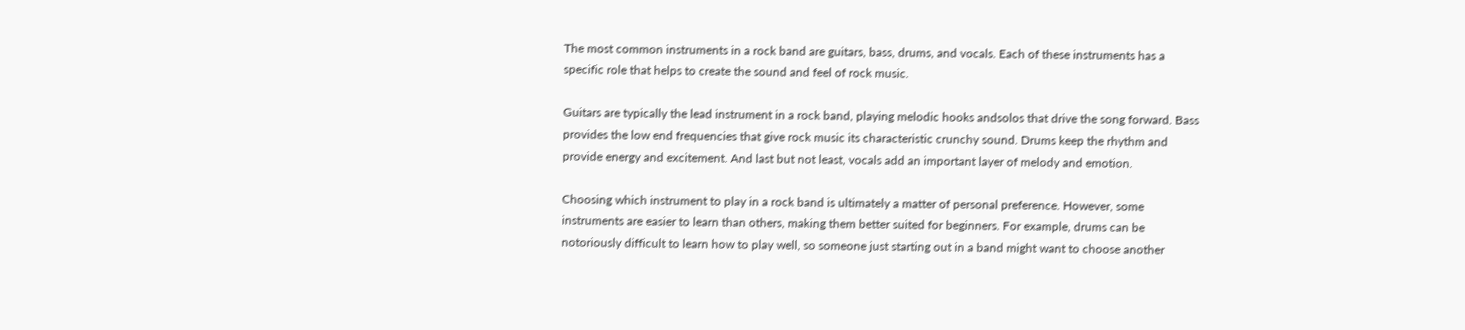The most common instruments in a rock band are guitars, bass, drums, and vocals. Each of these instruments has a specific role that helps to create the sound and feel of rock music.

Guitars are typically the lead instrument in a rock band, playing melodic hooks andsolos that drive the song forward. Bass provides the low end frequencies that give rock music its characteristic crunchy sound. Drums keep the rhythm and provide energy and excitement. And last but not least, vocals add an important layer of melody and emotion.

Choosing which instrument to play in a rock band is ultimately a matter of personal preference. However, some instruments are easier to learn than others, making them better suited for beginners. For example, drums can be notoriously difficult to learn how to play well, so someone just starting out in a band might want to choose another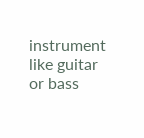instrument like guitar or bass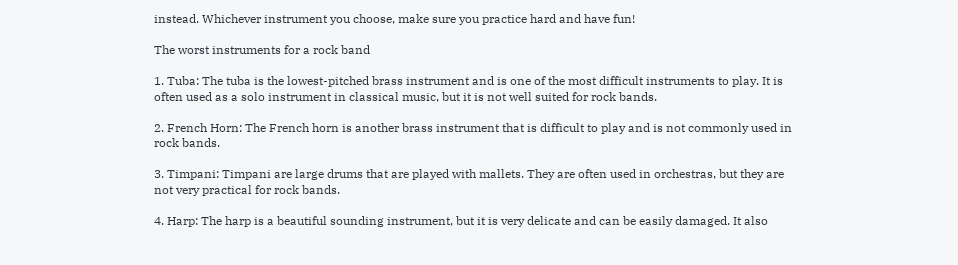instead. Whichever instrument you choose, make sure you practice hard and have fun!

The worst instruments for a rock band

1. Tuba: The tuba is the lowest-pitched brass instrument and is one of the most difficult instruments to play. It is often used as a solo instrument in classical music, but it is not well suited for rock bands.

2. French Horn: The French horn is another brass instrument that is difficult to play and is not commonly used in rock bands.

3. Timpani: Timpani are large drums that are played with mallets. They are often used in orchestras, but they are not very practical for rock bands.

4. Harp: The harp is a beautiful sounding instrument, but it is very delicate and can be easily damaged. It also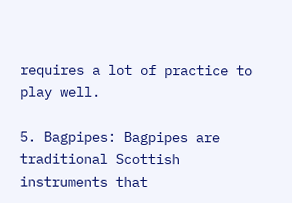requires a lot of practice to play well.

5. Bagpipes: Bagpipes are traditional Scottish instruments that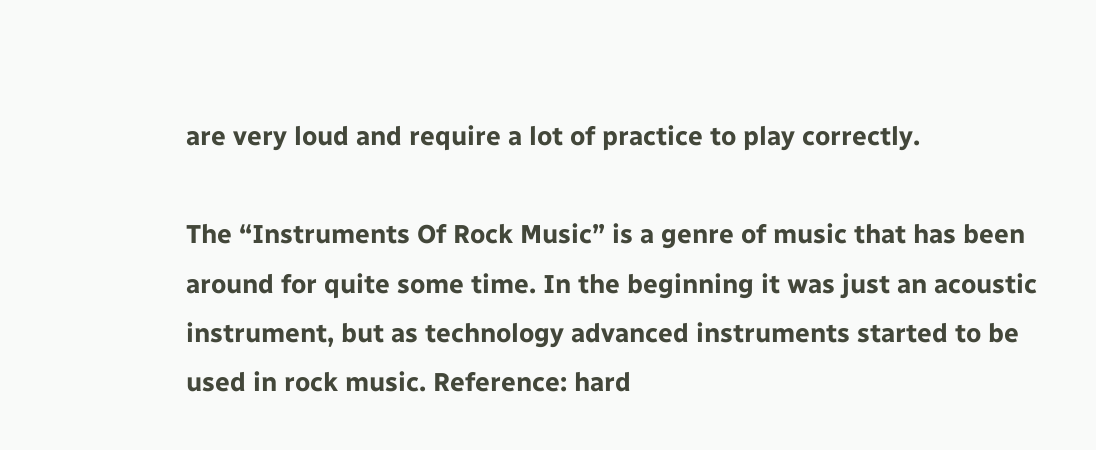are very loud and require a lot of practice to play correctly.

The “Instruments Of Rock Music” is a genre of music that has been around for quite some time. In the beginning it was just an acoustic instrument, but as technology advanced instruments started to be used in rock music. Reference: hard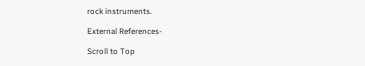rock instruments.

External References-

Scroll to Top